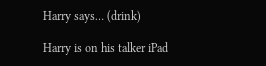Harry says… (drink)

Harry is on his talker iPad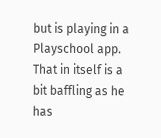but is playing in a Playschool app. That in itself is a bit baffling as he has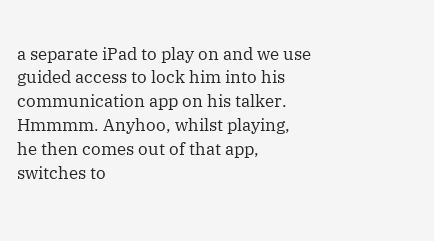a separate iPad to play on and we use guided access to lock him into his communication app on his talker. Hmmmm. Anyhoo, whilst playing, he then comes out of that app, switches to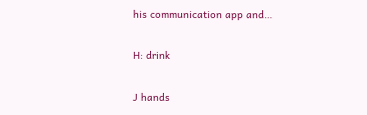his communication app and…

H: drink

J hands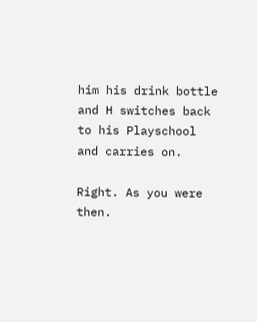him his drink bottle and H switches back to his Playschool and carries on.

Right. As you were then.